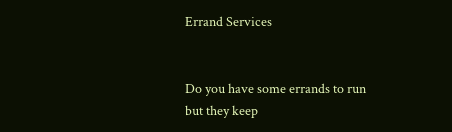Errand Services


Do you have some errands to run but they keep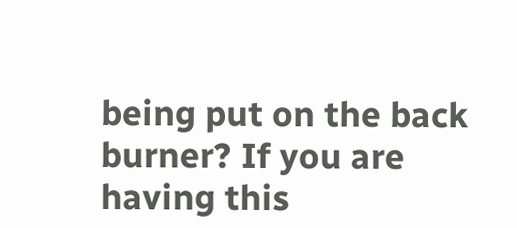being put on the back burner? If you are having this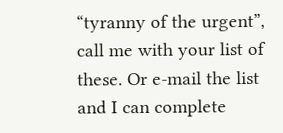“tyranny of the urgent”, call me with your list of these. Or e-mail the list and I can complete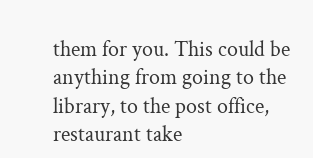them for you. This could be anything from going to the library, to the post office, restaurant take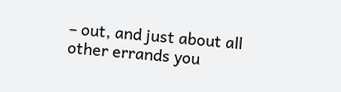– out, and just about all other errands you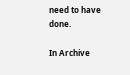need to have done.

In Archive